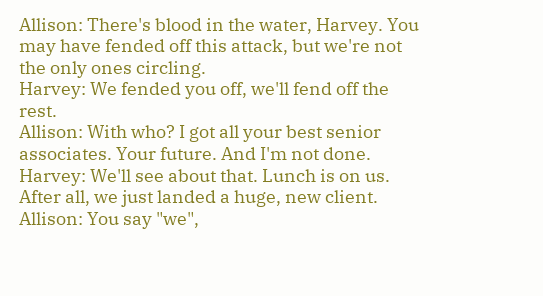Allison: There's blood in the water, Harvey. You may have fended off this attack, but we're not the only ones circling.
Harvey: We fended you off, we'll fend off the rest.
Allison: With who? I got all your best senior associates. Your future. And I'm not done.
Harvey: We'll see about that. Lunch is on us. After all, we just landed a huge, new client.
Allison: You say "we",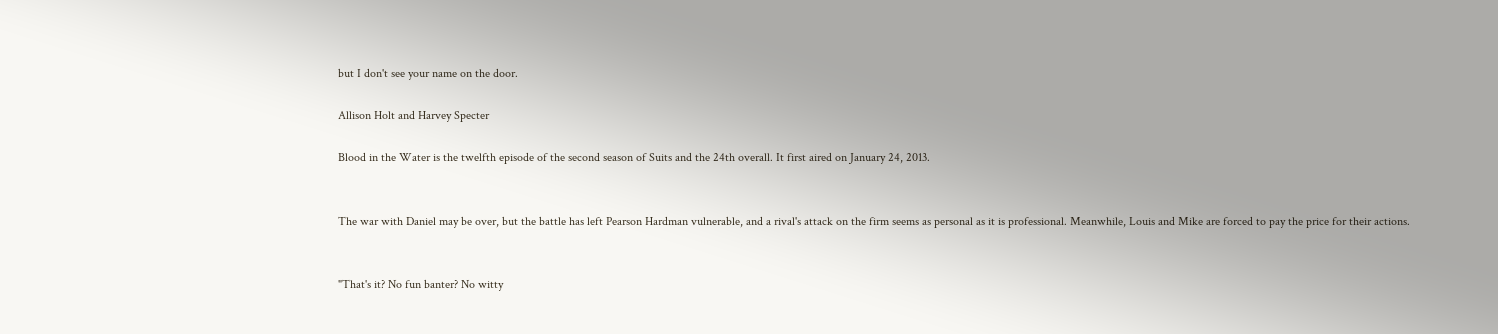but I don't see your name on the door.

Allison Holt and Harvey Specter

Blood in the Water is the twelfth episode of the second season of Suits and the 24th overall. It first aired on January 24, 2013.


The war with Daniel may be over, but the battle has left Pearson Hardman vulnerable, and a rival's attack on the firm seems as personal as it is professional. Meanwhile, Louis and Mike are forced to pay the price for their actions.


"That's it? No fun banter? No witty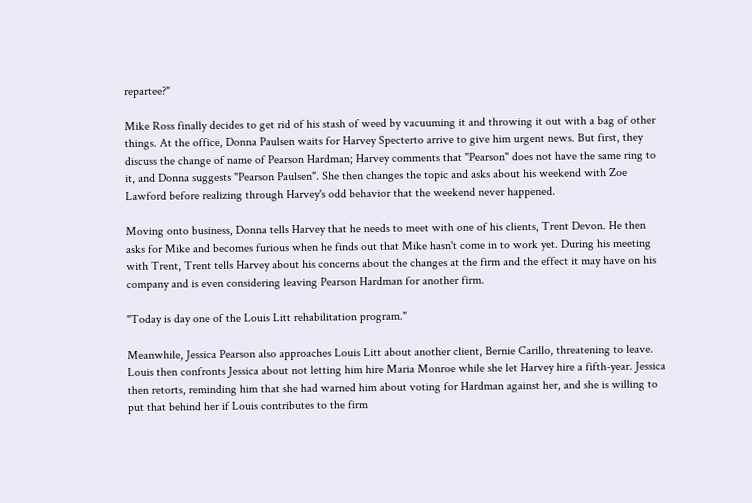repartee?"

Mike Ross finally decides to get rid of his stash of weed by vacuuming it and throwing it out with a bag of other things. At the office, Donna Paulsen waits for Harvey Specterto arrive to give him urgent news. But first, they discuss the change of name of Pearson Hardman; Harvey comments that "Pearson" does not have the same ring to it, and Donna suggests "Pearson Paulsen". She then changes the topic and asks about his weekend with Zoe Lawford before realizing through Harvey's odd behavior that the weekend never happened.

Moving onto business, Donna tells Harvey that he needs to meet with one of his clients, Trent Devon. He then asks for Mike and becomes furious when he finds out that Mike hasn't come in to work yet. During his meeting with Trent, Trent tells Harvey about his concerns about the changes at the firm and the effect it may have on his company and is even considering leaving Pearson Hardman for another firm.

"Today is day one of the Louis Litt rehabilitation program."

Meanwhile, Jessica Pearson also approaches Louis Litt about another client, Bernie Carillo, threatening to leave. Louis then confronts Jessica about not letting him hire Maria Monroe while she let Harvey hire a fifth-year. Jessica then retorts, reminding him that she had warned him about voting for Hardman against her, and she is willing to put that behind her if Louis contributes to the firm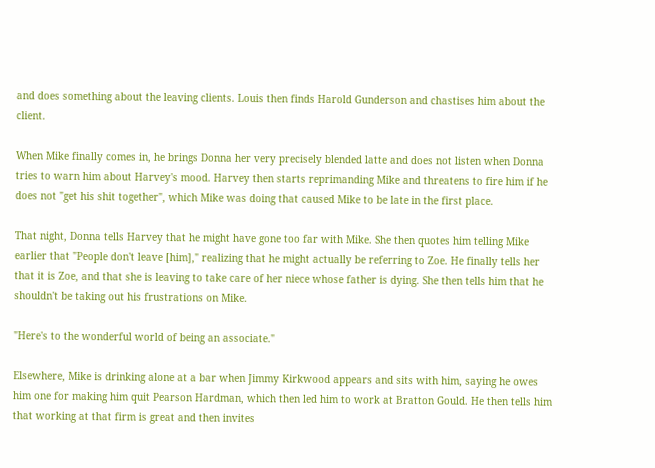and does something about the leaving clients. Louis then finds Harold Gunderson and chastises him about the client.

When Mike finally comes in, he brings Donna her very precisely blended latte and does not listen when Donna tries to warn him about Harvey's mood. Harvey then starts reprimanding Mike and threatens to fire him if he does not "get his shit together", which Mike was doing that caused Mike to be late in the first place.

That night, Donna tells Harvey that he might have gone too far with Mike. She then quotes him telling Mike earlier that "People don't leave [him]," realizing that he might actually be referring to Zoe. He finally tells her that it is Zoe, and that she is leaving to take care of her niece whose father is dying. She then tells him that he shouldn't be taking out his frustrations on Mike.

"Here's to the wonderful world of being an associate."

Elsewhere, Mike is drinking alone at a bar when Jimmy Kirkwood appears and sits with him, saying he owes him one for making him quit Pearson Hardman, which then led him to work at Bratton Gould. He then tells him that working at that firm is great and then invites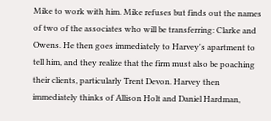Mike to work with him. Mike refuses but finds out the names of two of the associates who will be transferring: Clarke and Owens. He then goes immediately to Harvey's apartment to tell him, and they realize that the firm must also be poaching their clients, particularly Trent Devon. Harvey then immediately thinks of Allison Holt and Daniel Hardman,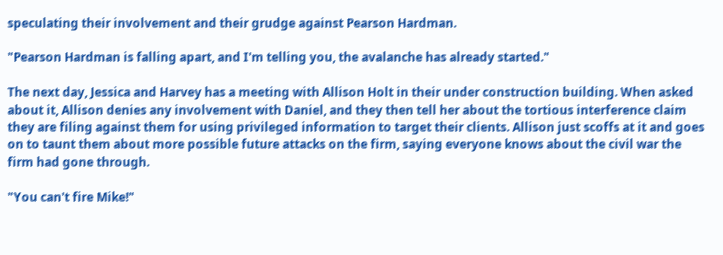speculating their involvement and their grudge against Pearson Hardman.

"Pearson Hardman is falling apart, and I'm telling you, the avalanche has already started."

The next day, Jessica and Harvey has a meeting with Allison Holt in their under construction building. When asked about it, Allison denies any involvement with Daniel, and they then tell her about the tortious interference claim they are filing against them for using privileged information to target their clients. Allison just scoffs at it and goes on to taunt them about more possible future attacks on the firm, saying everyone knows about the civil war the firm had gone through.

"You can't fire Mike!"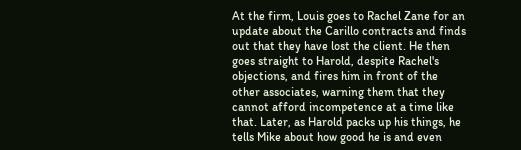At the firm, Louis goes to Rachel Zane for an update about the Carillo contracts and finds out that they have lost the client. He then goes straight to Harold, despite Rachel's objections, and fires him in front of the other associates, warning them that they cannot afford incompetence at a time like that. Later, as Harold packs up his things, he tells Mike about how good he is and even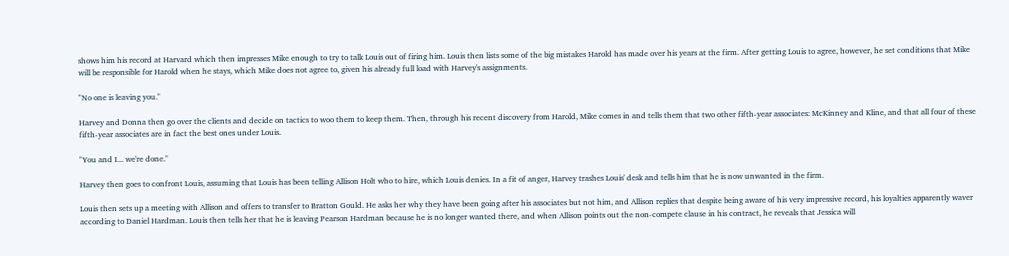shows him his record at Harvard which then impresses Mike enough to try to talk Louis out of firing him. Louis then lists some of the big mistakes Harold has made over his years at the firm. After getting Louis to agree, however, he set conditions that Mike will be responsible for Harold when he stays, which Mike does not agree to, given his already full load with Harvey's assignments.

"No one is leaving you."

Harvey and Donna then go over the clients and decide on tactics to woo them to keep them. Then, through his recent discovery from Harold, Mike comes in and tells them that two other fifth-year associates: McKinney and Kline, and that all four of these fifth-year associates are in fact the best ones under Louis.

"You and I... we're done."

Harvey then goes to confront Louis, assuming that Louis has been telling Allison Holt who to hire, which Louis denies. In a fit of anger, Harvey trashes Louis' desk and tells him that he is now unwanted in the firm.

Louis then sets up a meeting with Allison and offers to transfer to Bratton Gould. He asks her why they have been going after his associates but not him, and Allison replies that despite being aware of his very impressive record, his loyalties apparently waver according to Daniel Hardman. Louis then tells her that he is leaving Pearson Hardman because he is no longer wanted there, and when Allison points out the non-compete clause in his contract, he reveals that Jessica will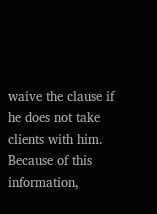waive the clause if he does not take clients with him. Because of this information,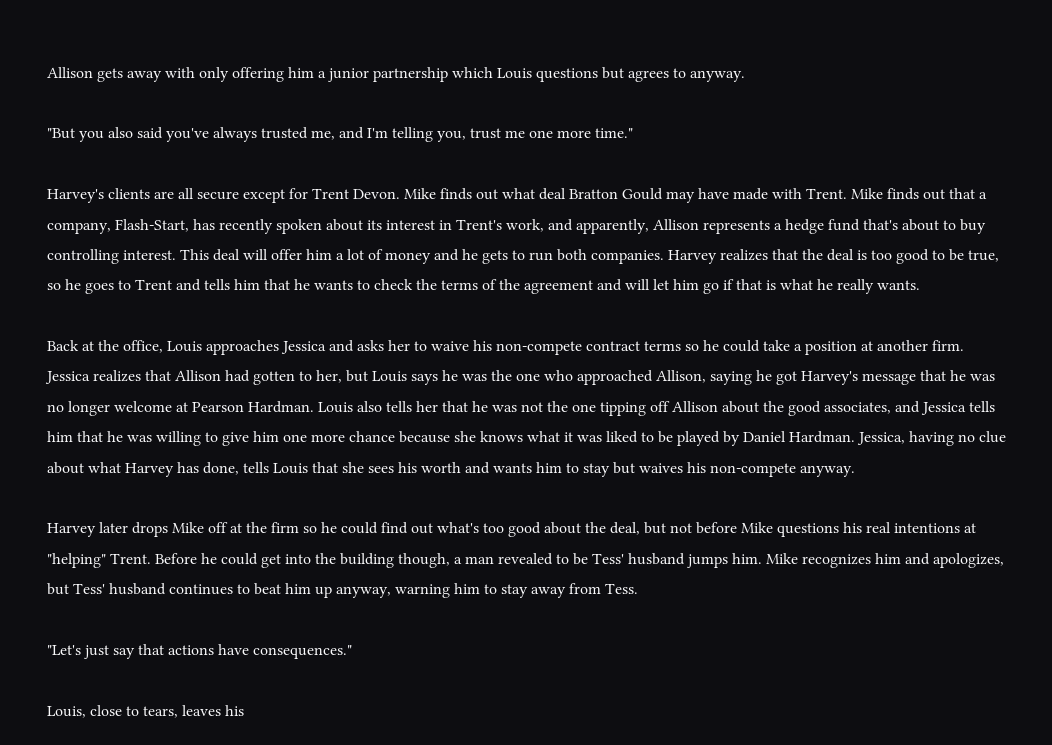Allison gets away with only offering him a junior partnership which Louis questions but agrees to anyway.

"But you also said you've always trusted me, and I'm telling you, trust me one more time."

Harvey's clients are all secure except for Trent Devon. Mike finds out what deal Bratton Gould may have made with Trent. Mike finds out that a company, Flash-Start, has recently spoken about its interest in Trent's work, and apparently, Allison represents a hedge fund that's about to buy controlling interest. This deal will offer him a lot of money and he gets to run both companies. Harvey realizes that the deal is too good to be true, so he goes to Trent and tells him that he wants to check the terms of the agreement and will let him go if that is what he really wants.

Back at the office, Louis approaches Jessica and asks her to waive his non-compete contract terms so he could take a position at another firm. Jessica realizes that Allison had gotten to her, but Louis says he was the one who approached Allison, saying he got Harvey's message that he was no longer welcome at Pearson Hardman. Louis also tells her that he was not the one tipping off Allison about the good associates, and Jessica tells him that he was willing to give him one more chance because she knows what it was liked to be played by Daniel Hardman. Jessica, having no clue about what Harvey has done, tells Louis that she sees his worth and wants him to stay but waives his non-compete anyway.

Harvey later drops Mike off at the firm so he could find out what's too good about the deal, but not before Mike questions his real intentions at "helping" Trent. Before he could get into the building though, a man revealed to be Tess' husband jumps him. Mike recognizes him and apologizes, but Tess' husband continues to beat him up anyway, warning him to stay away from Tess.

"Let's just say that actions have consequences."

Louis, close to tears, leaves his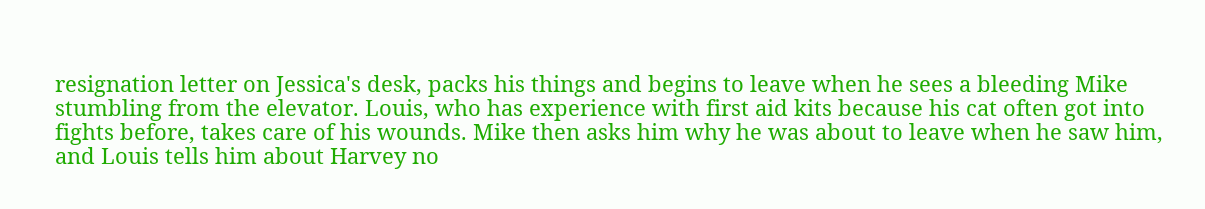resignation letter on Jessica's desk, packs his things and begins to leave when he sees a bleeding Mike stumbling from the elevator. Louis, who has experience with first aid kits because his cat often got into fights before, takes care of his wounds. Mike then asks him why he was about to leave when he saw him, and Louis tells him about Harvey no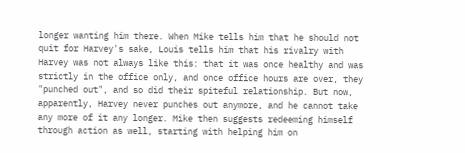longer wanting him there. When Mike tells him that he should not quit for Harvey's sake, Louis tells him that his rivalry with Harvey was not always like this: that it was once healthy and was strictly in the office only, and once office hours are over, they "punched out", and so did their spiteful relationship. But now, apparently, Harvey never punches out anymore, and he cannot take any more of it any longer. Mike then suggests redeeming himself through action as well, starting with helping him on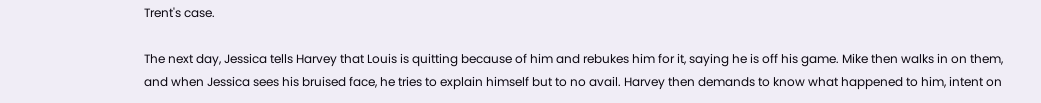Trent's case.

The next day, Jessica tells Harvey that Louis is quitting because of him and rebukes him for it, saying he is off his game. Mike then walks in on them, and when Jessica sees his bruised face, he tries to explain himself but to no avail. Harvey then demands to know what happened to him, intent on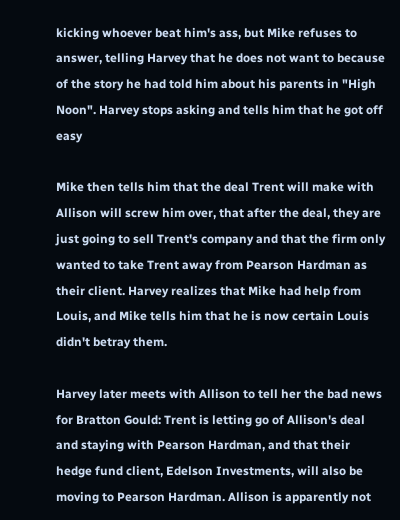kicking whoever beat him's ass, but Mike refuses to answer, telling Harvey that he does not want to because of the story he had told him about his parents in "High Noon". Harvey stops asking and tells him that he got off easy

Mike then tells him that the deal Trent will make with Allison will screw him over, that after the deal, they are just going to sell Trent's company and that the firm only wanted to take Trent away from Pearson Hardman as their client. Harvey realizes that Mike had help from Louis, and Mike tells him that he is now certain Louis didn't betray them.

Harvey later meets with Allison to tell her the bad news for Bratton Gould: Trent is letting go of Allison's deal and staying with Pearson Hardman, and that their hedge fund client, Edelson Investments, will also be moving to Pearson Hardman. Allison is apparently not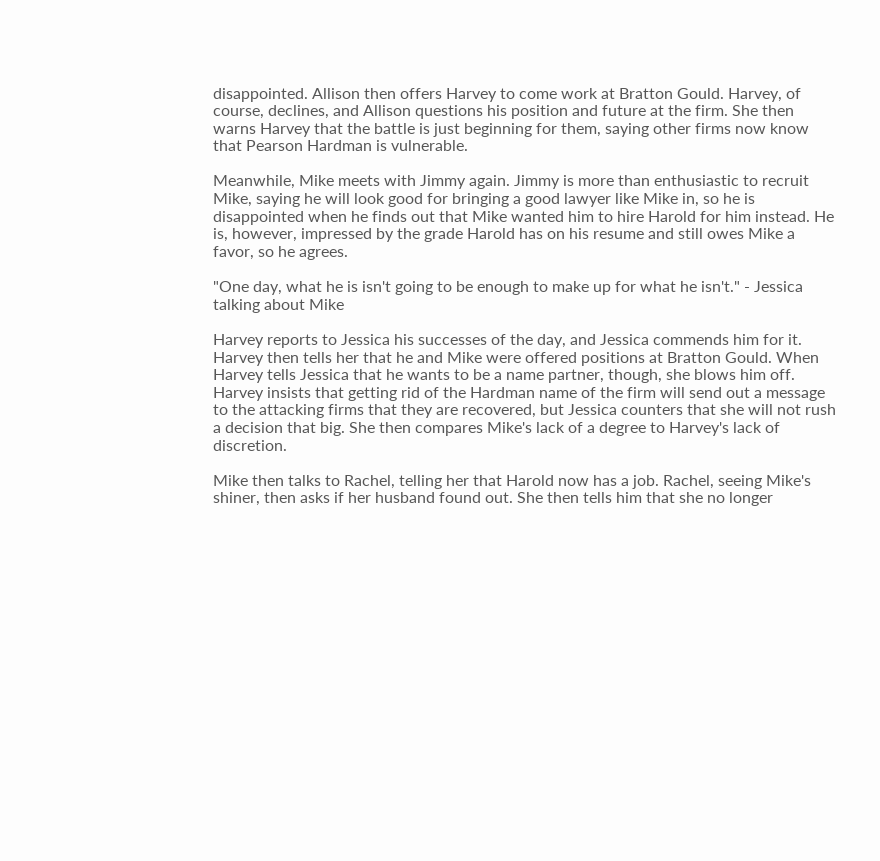disappointed. Allison then offers Harvey to come work at Bratton Gould. Harvey, of course, declines, and Allison questions his position and future at the firm. She then warns Harvey that the battle is just beginning for them, saying other firms now know that Pearson Hardman is vulnerable.

Meanwhile, Mike meets with Jimmy again. Jimmy is more than enthusiastic to recruit Mike, saying he will look good for bringing a good lawyer like Mike in, so he is disappointed when he finds out that Mike wanted him to hire Harold for him instead. He is, however, impressed by the grade Harold has on his resume and still owes Mike a favor, so he agrees.

"One day, what he is isn't going to be enough to make up for what he isn't." - Jessica talking about Mike

Harvey reports to Jessica his successes of the day, and Jessica commends him for it. Harvey then tells her that he and Mike were offered positions at Bratton Gould. When Harvey tells Jessica that he wants to be a name partner, though, she blows him off. Harvey insists that getting rid of the Hardman name of the firm will send out a message to the attacking firms that they are recovered, but Jessica counters that she will not rush a decision that big. She then compares Mike's lack of a degree to Harvey's lack of discretion.

Mike then talks to Rachel, telling her that Harold now has a job. Rachel, seeing Mike's shiner, then asks if her husband found out. She then tells him that she no longer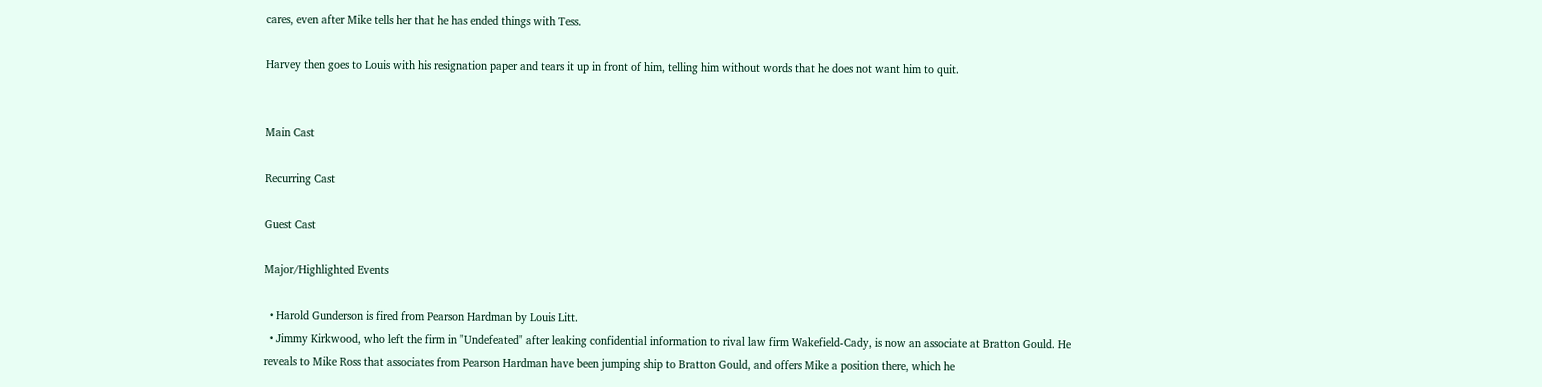cares, even after Mike tells her that he has ended things with Tess.

Harvey then goes to Louis with his resignation paper and tears it up in front of him, telling him without words that he does not want him to quit.


Main Cast

Recurring Cast

Guest Cast

Major/Highlighted Events

  • Harold Gunderson is fired from Pearson Hardman by Louis Litt.
  • Jimmy Kirkwood, who left the firm in "Undefeated" after leaking confidential information to rival law firm Wakefield-Cady, is now an associate at Bratton Gould. He reveals to Mike Ross that associates from Pearson Hardman have been jumping ship to Bratton Gould, and offers Mike a position there, which he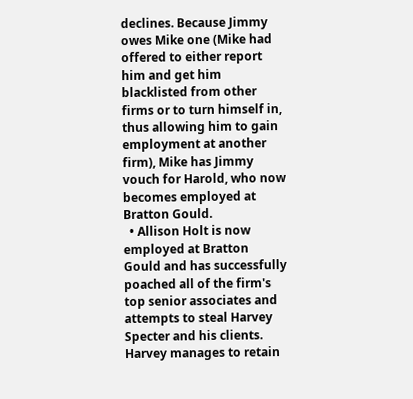declines. Because Jimmy owes Mike one (Mike had offered to either report him and get him blacklisted from other firms or to turn himself in, thus allowing him to gain employment at another firm), Mike has Jimmy vouch for Harold, who now becomes employed at Bratton Gould.
  • Allison Holt is now employed at Bratton Gould and has successfully poached all of the firm's top senior associates and attempts to steal Harvey Specter and his clients. Harvey manages to retain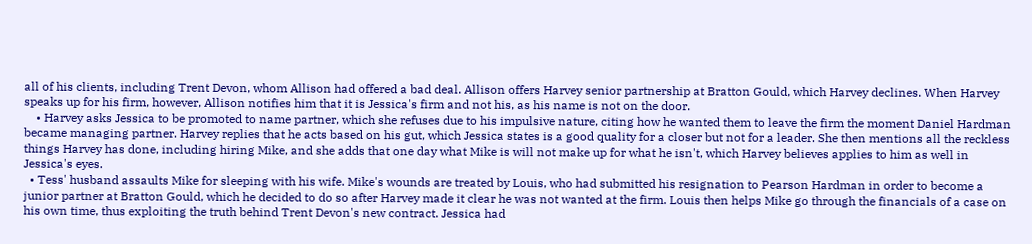all of his clients, including Trent Devon, whom Allison had offered a bad deal. Allison offers Harvey senior partnership at Bratton Gould, which Harvey declines. When Harvey speaks up for his firm, however, Allison notifies him that it is Jessica's firm and not his, as his name is not on the door.
    • Harvey asks Jessica to be promoted to name partner, which she refuses due to his impulsive nature, citing how he wanted them to leave the firm the moment Daniel Hardman became managing partner. Harvey replies that he acts based on his gut, which Jessica states is a good quality for a closer but not for a leader. She then mentions all the reckless things Harvey has done, including hiring Mike, and she adds that one day what Mike is will not make up for what he isn't, which Harvey believes applies to him as well in Jessica's eyes.
  • Tess' husband assaults Mike for sleeping with his wife. Mike's wounds are treated by Louis, who had submitted his resignation to Pearson Hardman in order to become a junior partner at Bratton Gould, which he decided to do so after Harvey made it clear he was not wanted at the firm. Louis then helps Mike go through the financials of a case on his own time, thus exploiting the truth behind Trent Devon's new contract. Jessica had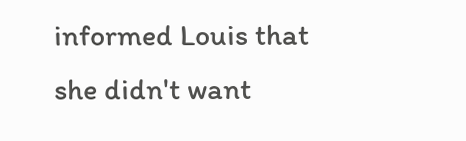informed Louis that she didn't want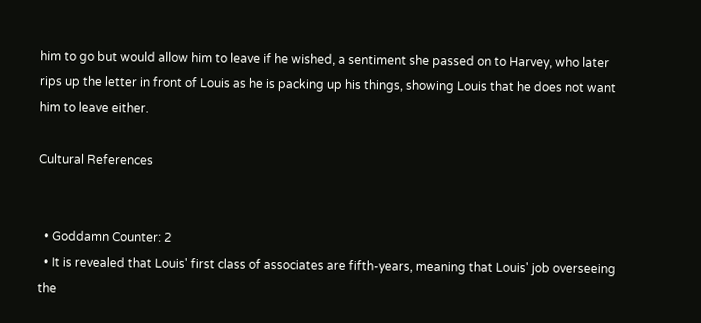him to go but would allow him to leave if he wished, a sentiment she passed on to Harvey, who later rips up the letter in front of Louis as he is packing up his things, showing Louis that he does not want him to leave either.

Cultural References


  • Goddamn Counter: 2
  • It is revealed that Louis' first class of associates are fifth-years, meaning that Louis' job overseeing the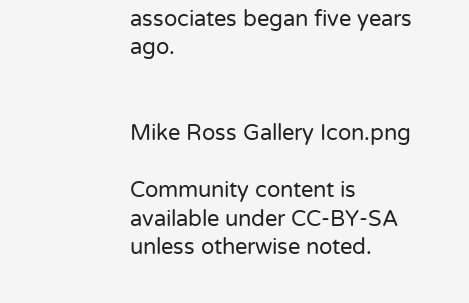associates began five years ago.


Mike Ross Gallery Icon.png

Community content is available under CC-BY-SA unless otherwise noted.